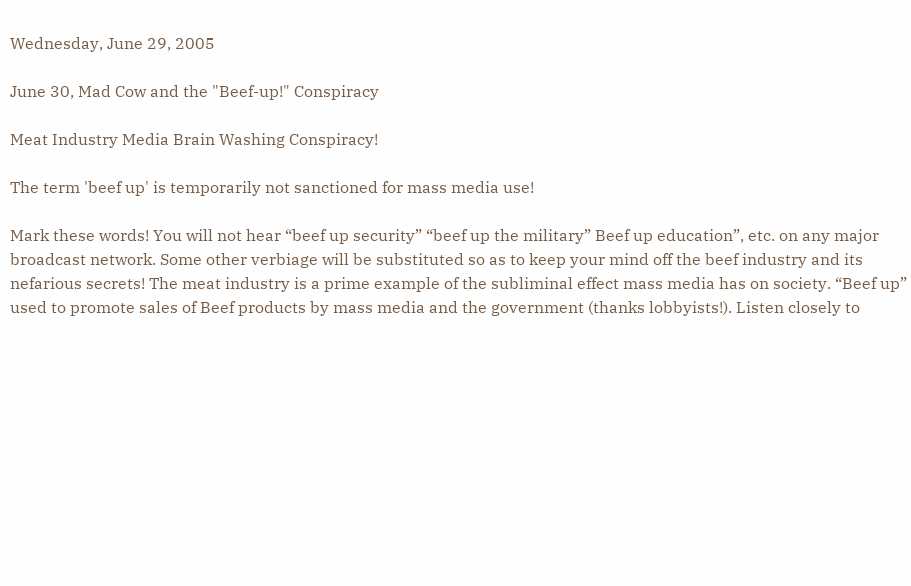Wednesday, June 29, 2005

June 30, Mad Cow and the "Beef-up!" Conspiracy

Meat Industry Media Brain Washing Conspiracy!

The term 'beef up' is temporarily not sanctioned for mass media use!

Mark these words! You will not hear “beef up security” “beef up the military” Beef up education”, etc. on any major broadcast network. Some other verbiage will be substituted so as to keep your mind off the beef industry and its nefarious secrets! The meat industry is a prime example of the subliminal effect mass media has on society. “Beef up” used to promote sales of Beef products by mass media and the government (thanks lobbyists!). Listen closely to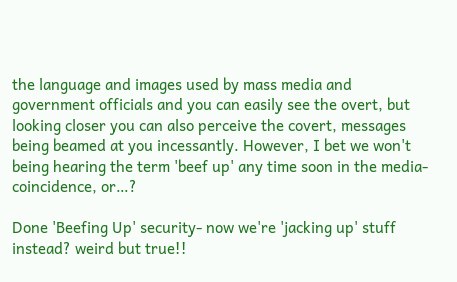the language and images used by mass media and government officials and you can easily see the overt, but looking closer you can also perceive the covert, messages being beamed at you incessantly. However, I bet we won't being hearing the term 'beef up' any time soon in the media- coincidence, or…?

Done 'Beefing Up' security- now we're 'jacking up' stuff instead? weird but true!!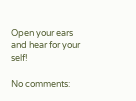Open your ears and hear for your self!

No comments: